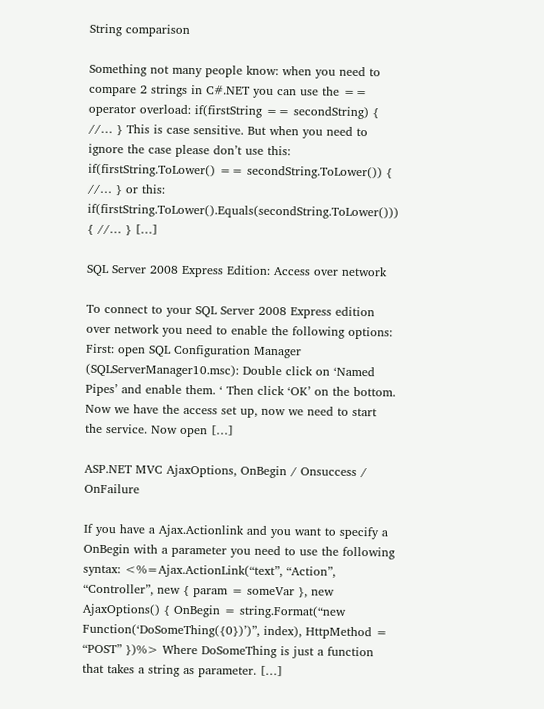String comparison

Something not many people know: when you need to compare 2 strings in C#.NET you can use the == operator overload: if(firstString == secondString) { //… } This is case sensitive. But when you need to ignore the case please don’t use this: if(firstString.ToLower() == secondString.ToLower()) { //… } or this: if(firstString.ToLower().Equals(secondString.ToLower())) { //… } […]

SQL Server 2008 Express Edition: Access over network

To connect to your SQL Server 2008 Express edition over network you need to enable the following options: First: open SQL Configuration Manager (SQLServerManager10.msc): Double click on ‘Named Pipes’ and enable them. ‘ Then click ‘OK’ on the bottom. Now we have the access set up, now we need to start the service. Now open […]

ASP.NET MVC AjaxOptions, OnBegin / Onsuccess / OnFailure

If you have a Ajax.Actionlink and you want to specify a OnBegin with a parameter you need to use the following syntax: <%=Ajax.ActionLink(“text”, “Action”, “Controller”, new { param = someVar }, new AjaxOptions() { OnBegin = string.Format(“new Function(‘DoSomeThing({0})’)”, index), HttpMethod = “POST” })%> Where DoSomeThing is just a function that takes a string as parameter. […]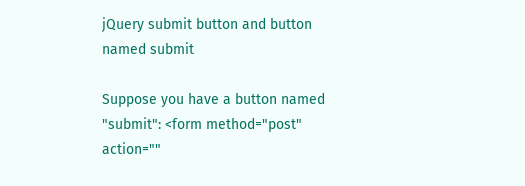jQuery submit button and button named submit

Suppose you have a button named "submit": <form method="post" action=""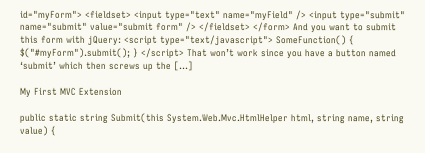id="myForm"> <fieldset> <input type="text" name="myField" /> <input type="submit" name="submit" value="submit form" /> </fieldset> </form> And you want to submit this form with jQuery: <script type="text/javascript"> SomeFunction() { $("#myForm").submit(); } </script> That won’t work since you have a button named ‘submit’ which then screws up the […]

My First MVC Extension

public static string Submit(this System.Web.Mvc.HtmlHelper html, string name, string value) {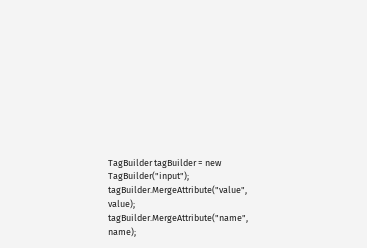TagBuilder tagBuilder = new TagBuilder("input"); tagBuilder.MergeAttribute("value", value); tagBuilder.MergeAttribute("name", name);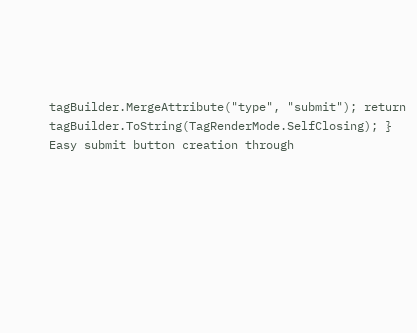tagBuilder.MergeAttribute("type", "submit"); return tagBuilder.ToString(TagRenderMode.SelfClosing); } Easy submit button creation through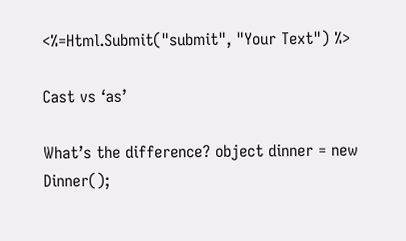<%=Html.Submit("submit", "Your Text") %>

Cast vs ‘as’

What’s the difference? object dinner = new Dinner();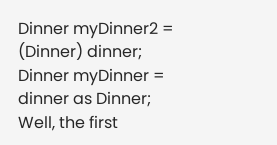Dinner myDinner2 = (Dinner) dinner; Dinner myDinner = dinner as Dinner; Well, the first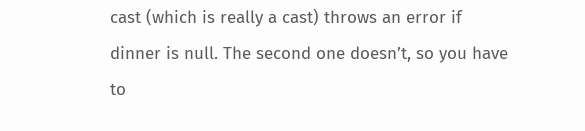cast (which is really a cast) throws an error if dinner is null. The second one doesn’t, so you have to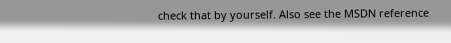check that by yourself. Also see the MSDN reference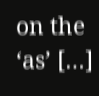on the ‘as’ […]